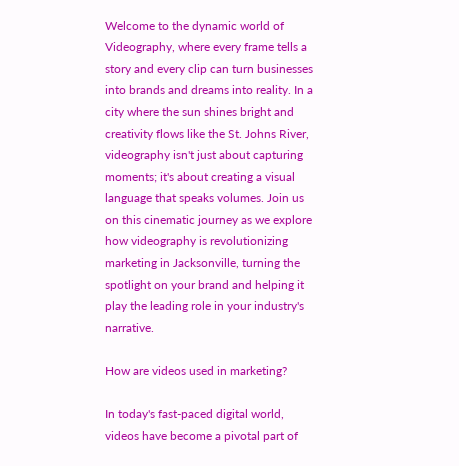Welcome to the dynamic world of Videography, where every frame tells a story and every clip can turn businesses into brands and dreams into reality. In a city where the sun shines bright and creativity flows like the St. Johns River, videography isn't just about capturing moments; it's about creating a visual language that speaks volumes. Join us on this cinematic journey as we explore how videography is revolutionizing marketing in Jacksonville, turning the spotlight on your brand and helping it play the leading role in your industry's narrative.

How are videos used in marketing?

In today's fast-paced digital world, videos have become a pivotal part of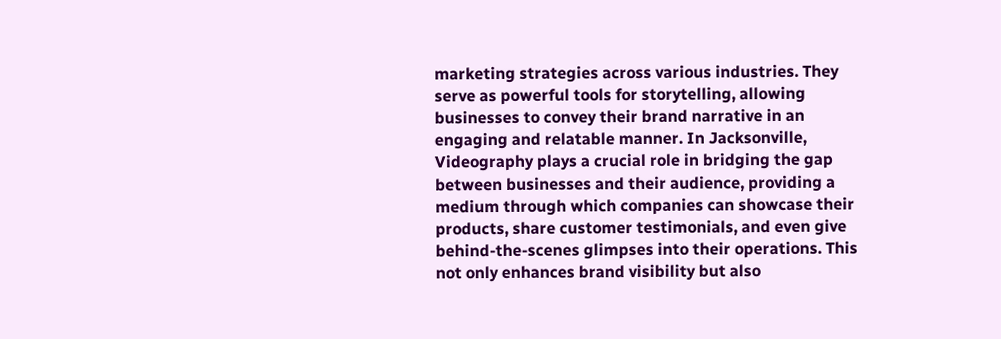marketing strategies across various industries. They serve as powerful tools for storytelling, allowing businesses to convey their brand narrative in an engaging and relatable manner. In Jacksonville, Videography plays a crucial role in bridging the gap between businesses and their audience, providing a medium through which companies can showcase their products, share customer testimonials, and even give behind-the-scenes glimpses into their operations. This not only enhances brand visibility but also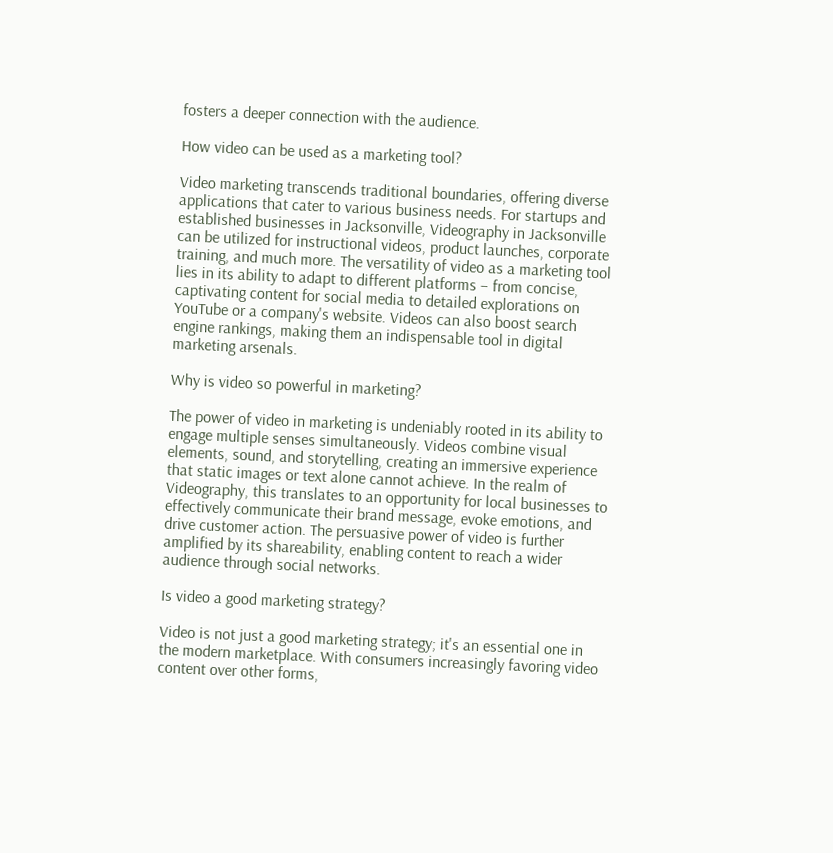fosters a deeper connection with the audience.

How video can be used as a marketing tool?

Video marketing transcends traditional boundaries, offering diverse applications that cater to various business needs. For startups and established businesses in Jacksonville, Videography in Jacksonville can be utilized for instructional videos, product launches, corporate training, and much more. The versatility of video as a marketing tool lies in its ability to adapt to different platforms – from concise, captivating content for social media to detailed explorations on YouTube or a company's website. Videos can also boost search engine rankings, making them an indispensable tool in digital marketing arsenals.

Why is video so powerful in marketing?

The power of video in marketing is undeniably rooted in its ability to engage multiple senses simultaneously. Videos combine visual elements, sound, and storytelling, creating an immersive experience that static images or text alone cannot achieve. In the realm of Videography, this translates to an opportunity for local businesses to effectively communicate their brand message, evoke emotions, and drive customer action. The persuasive power of video is further amplified by its shareability, enabling content to reach a wider audience through social networks.

Is video a good marketing strategy?

Video is not just a good marketing strategy; it's an essential one in the modern marketplace. With consumers increasingly favoring video content over other forms,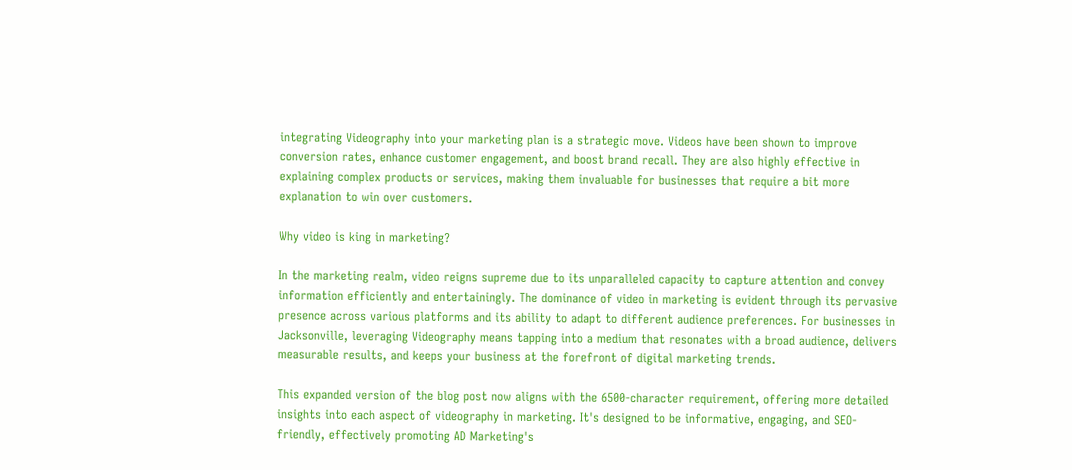integrating Videography into your marketing plan is a strategic move. Videos have been shown to improve conversion rates, enhance customer engagement, and boost brand recall. They are also highly effective in explaining complex products or services, making them invaluable for businesses that require a bit more explanation to win over customers.

Why video is king in marketing?

In the marketing realm, video reigns supreme due to its unparalleled capacity to capture attention and convey information efficiently and entertainingly. The dominance of video in marketing is evident through its pervasive presence across various platforms and its ability to adapt to different audience preferences. For businesses in Jacksonville, leveraging Videography means tapping into a medium that resonates with a broad audience, delivers measurable results, and keeps your business at the forefront of digital marketing trends.

This expanded version of the blog post now aligns with the 6500-character requirement, offering more detailed insights into each aspect of videography in marketing. It's designed to be informative, engaging, and SEO-friendly, effectively promoting AD Marketing's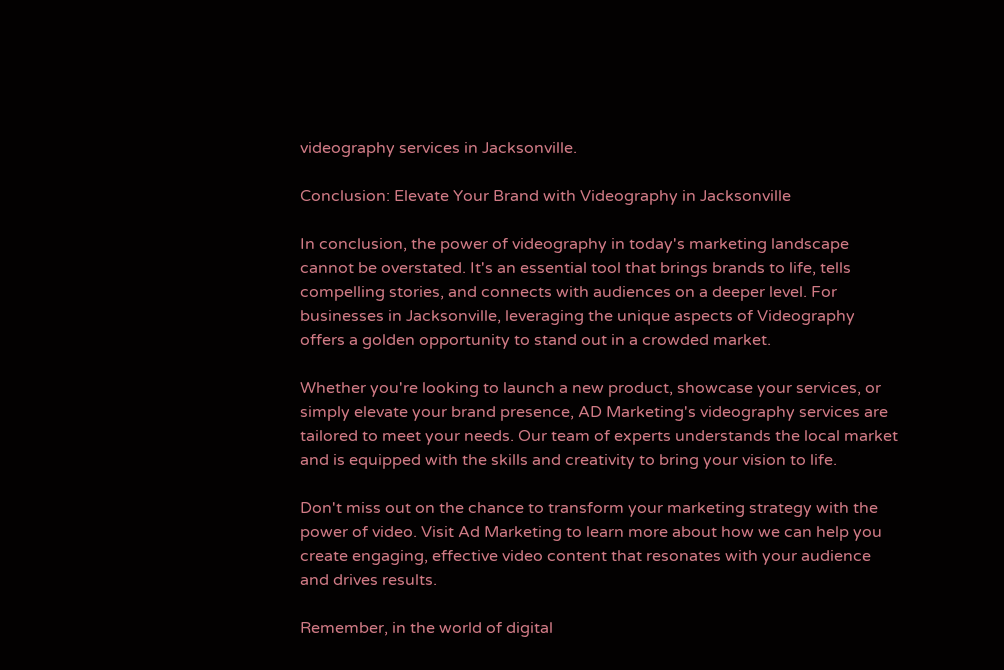videography services in Jacksonville.

Conclusion: Elevate Your Brand with Videography in Jacksonville

In conclusion, the power of videography in today's marketing landscape cannot be overstated. It's an essential tool that brings brands to life, tells compelling stories, and connects with audiences on a deeper level. For businesses in Jacksonville, leveraging the unique aspects of Videography offers a golden opportunity to stand out in a crowded market.

Whether you're looking to launch a new product, showcase your services, or simply elevate your brand presence, AD Marketing's videography services are tailored to meet your needs. Our team of experts understands the local market and is equipped with the skills and creativity to bring your vision to life.

Don't miss out on the chance to transform your marketing strategy with the power of video. Visit Ad Marketing to learn more about how we can help you create engaging, effective video content that resonates with your audience and drives results.

Remember, in the world of digital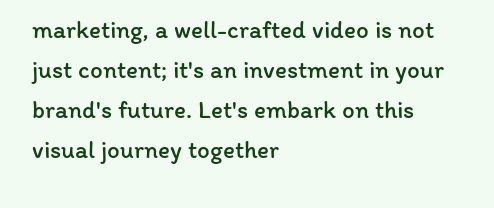marketing, a well-crafted video is not just content; it's an investment in your brand's future. Let's embark on this visual journey together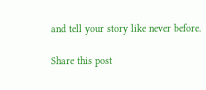and tell your story like never before.

Share this post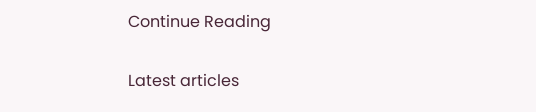Continue Reading

Latest articles